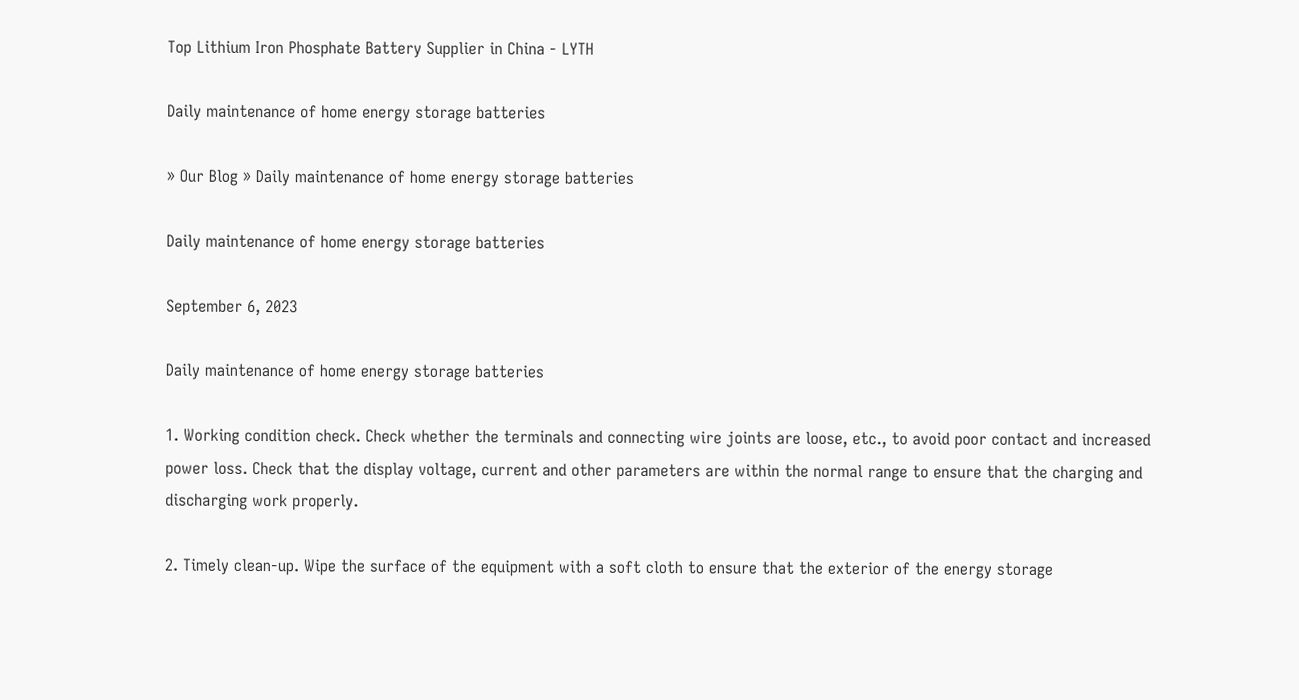Top Lithium Iron Phosphate Battery Supplier in China - LYTH

Daily maintenance of home energy storage batteries

» Our Blog » Daily maintenance of home energy storage batteries

Daily maintenance of home energy storage batteries

September 6, 2023

Daily maintenance of home energy storage batteries

1. Working condition check. Check whether the terminals and connecting wire joints are loose, etc., to avoid poor contact and increased power loss. Check that the display voltage, current and other parameters are within the normal range to ensure that the charging and discharging work properly.

2. Timely clean-up. Wipe the surface of the equipment with a soft cloth to ensure that the exterior of the energy storage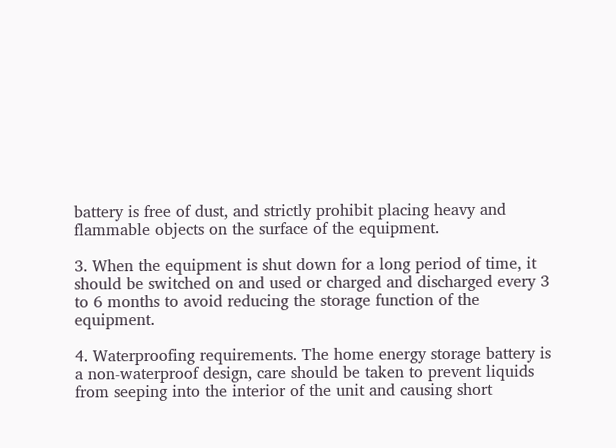battery is free of dust, and strictly prohibit placing heavy and flammable objects on the surface of the equipment.

3. When the equipment is shut down for a long period of time, it should be switched on and used or charged and discharged every 3 to 6 months to avoid reducing the storage function of the equipment.

4. Waterproofing requirements. The home energy storage battery is a non-waterproof design, care should be taken to prevent liquids from seeping into the interior of the unit and causing short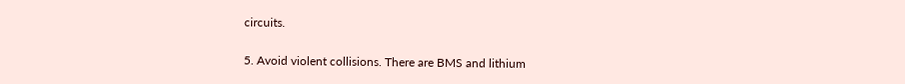circuits.

5. Avoid violent collisions. There are BMS and lithium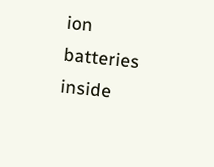ion batteries inside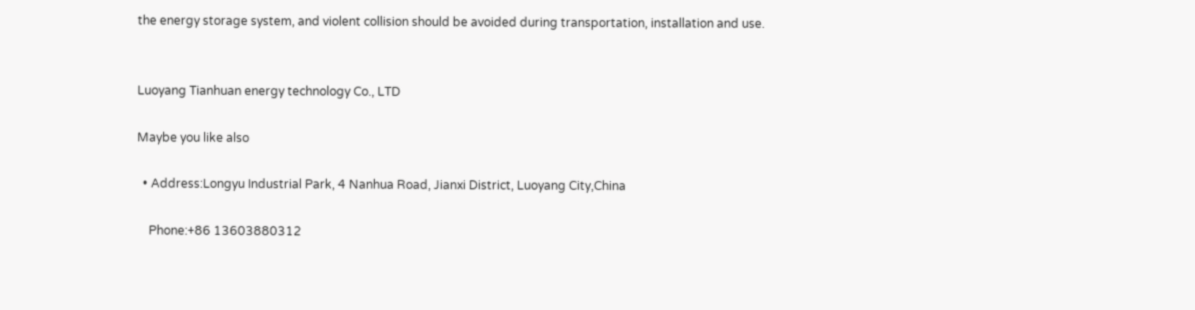the energy storage system, and violent collision should be avoided during transportation, installation and use.


Luoyang Tianhuan energy technology Co., LTD

Maybe you like also

  • Address:Longyu Industrial Park, 4 Nanhua Road, Jianxi District, Luoyang City,China

    Phone:+86 13603880312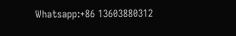Whatsapp:+86 13603880312